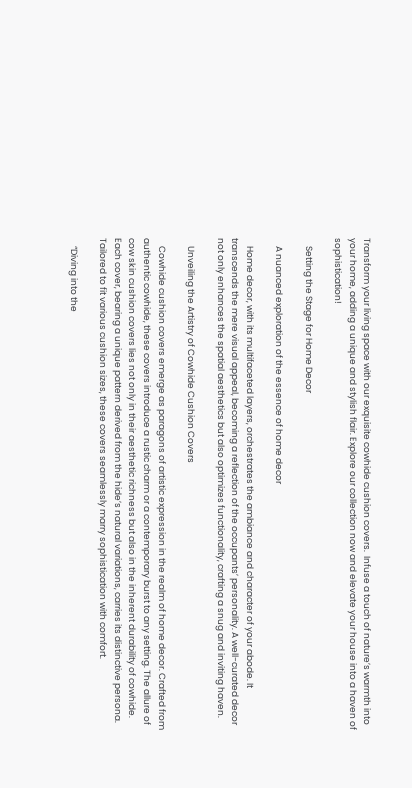Transform your living space with our exquisite cowhide cushion covers.  Infuse a touch of nature’s warmth into your home, adding a unique and stylish flair. Explore our collection now and elevate your house into a haven of sophistication!

    Setting the Stage for Home Decor

    A nuanced exploration of the essence of home decor

    Home decor, with its multifaceted layers, orchestrates the ambiance and character of your abode. It transcends the mere visual appeal, becoming a reflection of the occupants’ personality. A well-curated decor not only enhances the spatial aesthetics but also optimizes functionality, crafting a snug and inviting haven.

    Unveiling the Artistry of Cowhide Cushion Covers

    Cowhide cushion covers emerge as paragons of artistic expression in the realm of home decor. Crafted from authentic cowhide, these covers introduce a rustic charm or a contemporary burst to any setting. The allure of cow skin cushion covers lies not only in their aesthetic richness but also in the inherent durability of cowhide. Each cover, bearing a unique pattern derived from the hide’s natural variations, carries its distinctive persona. Tailored to fit various cushion sizes, these covers seamlessly marry sophistication with comfort.

    “Diving into the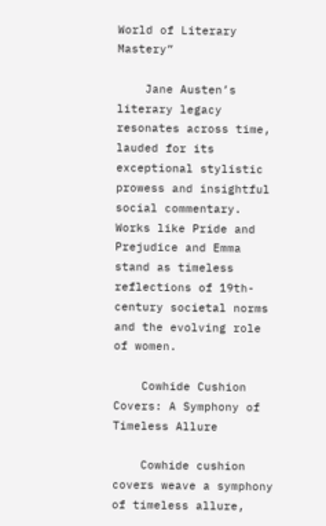World of Literary Mastery”

    Jane Austen’s literary legacy resonates across time, lauded for its exceptional stylistic prowess and insightful social commentary. Works like Pride and Prejudice and Emma stand as timeless reflections of 19th-century societal norms and the evolving role of women.

    Cowhide Cushion Covers: A Symphony of Timeless Allure

    Cowhide cushion covers weave a symphony of timeless allure,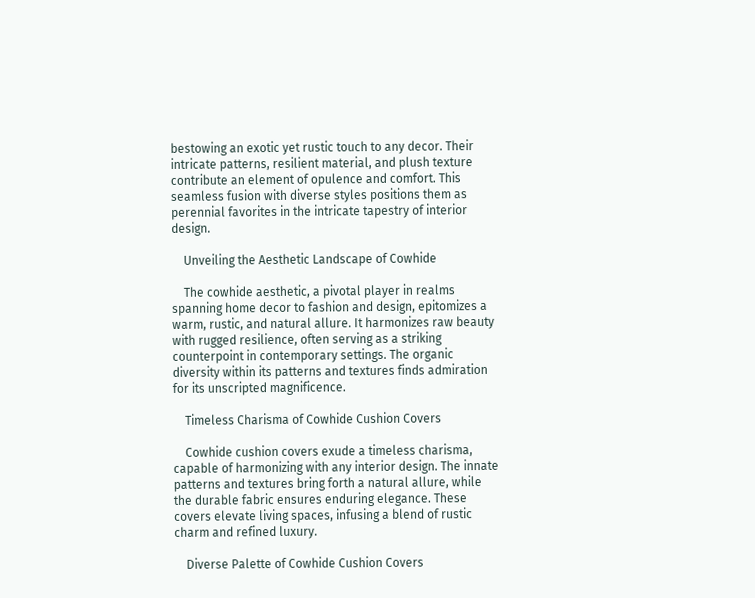bestowing an exotic yet rustic touch to any decor. Their intricate patterns, resilient material, and plush texture contribute an element of opulence and comfort. This seamless fusion with diverse styles positions them as perennial favorites in the intricate tapestry of interior design.

    Unveiling the Aesthetic Landscape of Cowhide

    The cowhide aesthetic, a pivotal player in realms spanning home decor to fashion and design, epitomizes a warm, rustic, and natural allure. It harmonizes raw beauty with rugged resilience, often serving as a striking counterpoint in contemporary settings. The organic diversity within its patterns and textures finds admiration for its unscripted magnificence.

    Timeless Charisma of Cowhide Cushion Covers

    Cowhide cushion covers exude a timeless charisma, capable of harmonizing with any interior design. The innate patterns and textures bring forth a natural allure, while the durable fabric ensures enduring elegance. These covers elevate living spaces, infusing a blend of rustic charm and refined luxury.

    Diverse Palette of Cowhide Cushion Covers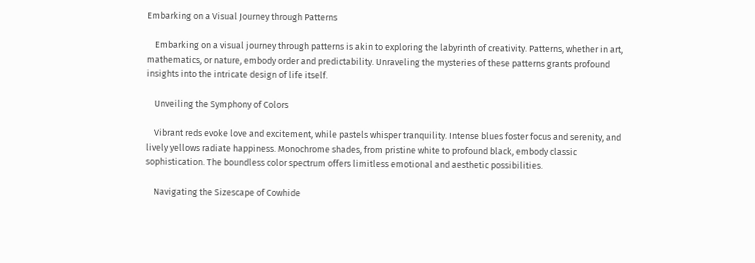Embarking on a Visual Journey through Patterns

    Embarking on a visual journey through patterns is akin to exploring the labyrinth of creativity. Patterns, whether in art, mathematics, or nature, embody order and predictability. Unraveling the mysteries of these patterns grants profound insights into the intricate design of life itself.

    Unveiling the Symphony of Colors

    Vibrant reds evoke love and excitement, while pastels whisper tranquility. Intense blues foster focus and serenity, and lively yellows radiate happiness. Monochrome shades, from pristine white to profound black, embody classic sophistication. The boundless color spectrum offers limitless emotional and aesthetic possibilities.

    Navigating the Sizescape of Cowhide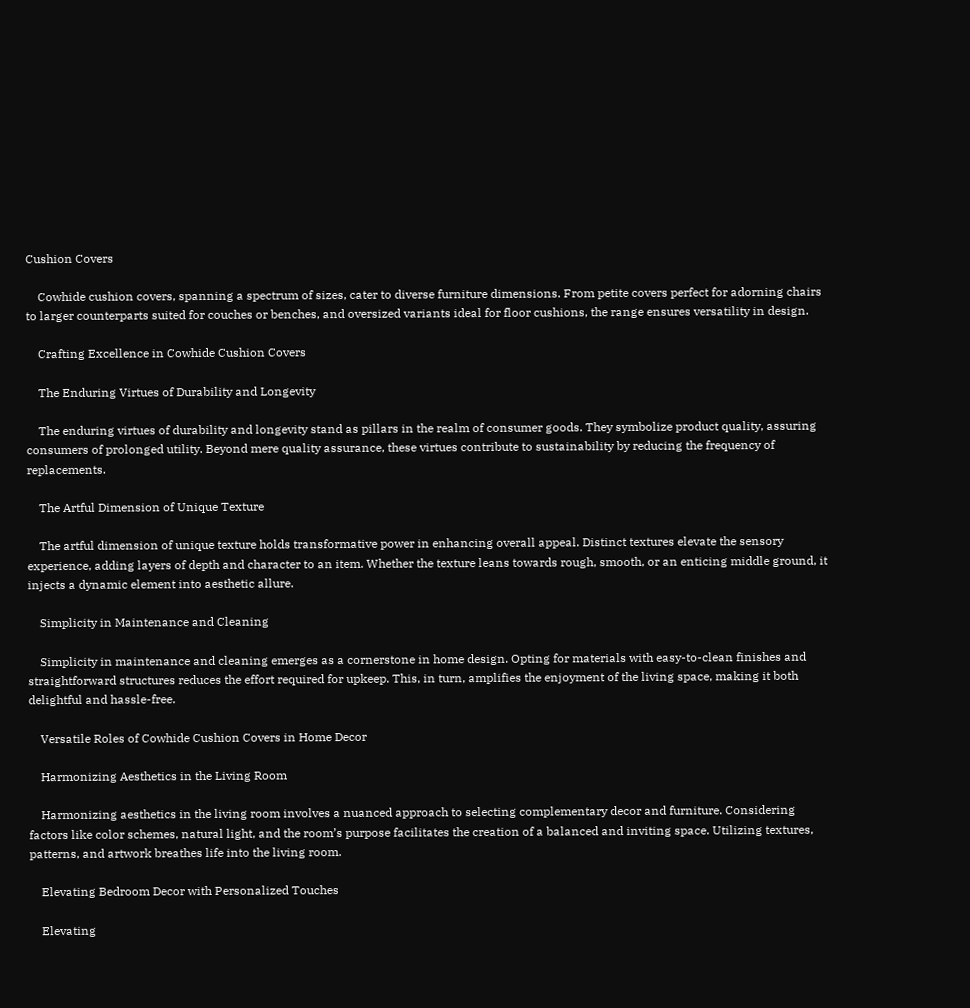Cushion Covers

    Cowhide cushion covers, spanning a spectrum of sizes, cater to diverse furniture dimensions. From petite covers perfect for adorning chairs to larger counterparts suited for couches or benches, and oversized variants ideal for floor cushions, the range ensures versatility in design.

    Crafting Excellence in Cowhide Cushion Covers

    The Enduring Virtues of Durability and Longevity

    The enduring virtues of durability and longevity stand as pillars in the realm of consumer goods. They symbolize product quality, assuring consumers of prolonged utility. Beyond mere quality assurance, these virtues contribute to sustainability by reducing the frequency of replacements.

    The Artful Dimension of Unique Texture

    The artful dimension of unique texture holds transformative power in enhancing overall appeal. Distinct textures elevate the sensory experience, adding layers of depth and character to an item. Whether the texture leans towards rough, smooth, or an enticing middle ground, it injects a dynamic element into aesthetic allure.

    Simplicity in Maintenance and Cleaning

    Simplicity in maintenance and cleaning emerges as a cornerstone in home design. Opting for materials with easy-to-clean finishes and straightforward structures reduces the effort required for upkeep. This, in turn, amplifies the enjoyment of the living space, making it both delightful and hassle-free.

    Versatile Roles of Cowhide Cushion Covers in Home Decor

    Harmonizing Aesthetics in the Living Room

    Harmonizing aesthetics in the living room involves a nuanced approach to selecting complementary decor and furniture. Considering factors like color schemes, natural light, and the room’s purpose facilitates the creation of a balanced and inviting space. Utilizing textures, patterns, and artwork breathes life into the living room.

    Elevating Bedroom Decor with Personalized Touches

    Elevating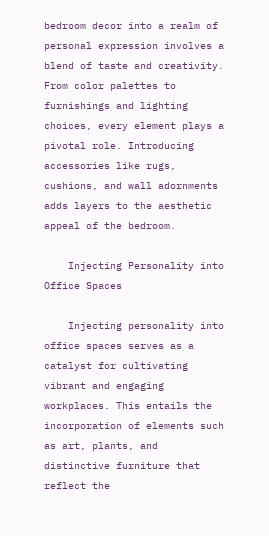bedroom decor into a realm of personal expression involves a blend of taste and creativity. From color palettes to furnishings and lighting choices, every element plays a pivotal role. Introducing accessories like rugs, cushions, and wall adornments adds layers to the aesthetic appeal of the bedroom.

    Injecting Personality into Office Spaces

    Injecting personality into office spaces serves as a catalyst for cultivating vibrant and engaging workplaces. This entails the incorporation of elements such as art, plants, and distinctive furniture that reflect the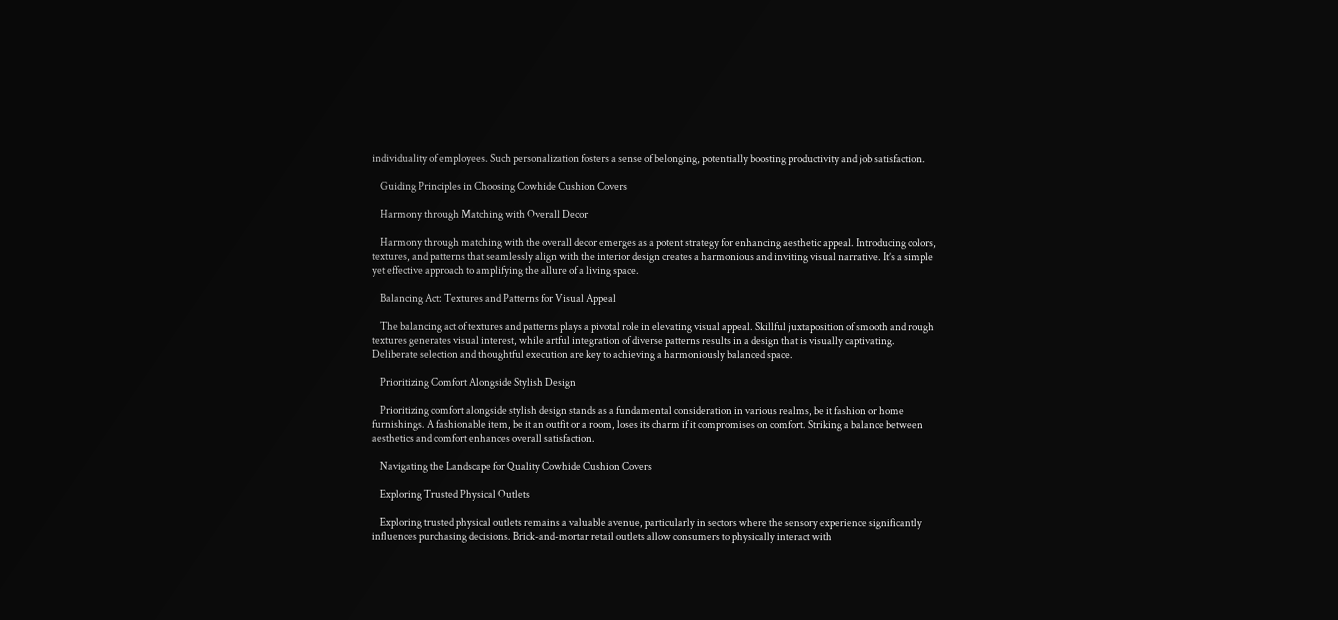individuality of employees. Such personalization fosters a sense of belonging, potentially boosting productivity and job satisfaction.

    Guiding Principles in Choosing Cowhide Cushion Covers

    Harmony through Matching with Overall Decor

    Harmony through matching with the overall decor emerges as a potent strategy for enhancing aesthetic appeal. Introducing colors, textures, and patterns that seamlessly align with the interior design creates a harmonious and inviting visual narrative. It’s a simple yet effective approach to amplifying the allure of a living space.

    Balancing Act: Textures and Patterns for Visual Appeal

    The balancing act of textures and patterns plays a pivotal role in elevating visual appeal. Skillful juxtaposition of smooth and rough textures generates visual interest, while artful integration of diverse patterns results in a design that is visually captivating. Deliberate selection and thoughtful execution are key to achieving a harmoniously balanced space.

    Prioritizing Comfort Alongside Stylish Design

    Prioritizing comfort alongside stylish design stands as a fundamental consideration in various realms, be it fashion or home furnishings. A fashionable item, be it an outfit or a room, loses its charm if it compromises on comfort. Striking a balance between aesthetics and comfort enhances overall satisfaction.

    Navigating the Landscape for Quality Cowhide Cushion Covers

    Exploring Trusted Physical Outlets

    Exploring trusted physical outlets remains a valuable avenue, particularly in sectors where the sensory experience significantly influences purchasing decisions. Brick-and-mortar retail outlets allow consumers to physically interact with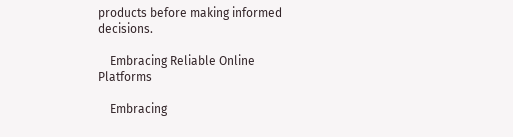products before making informed decisions.

    Embracing Reliable Online Platforms

    Embracing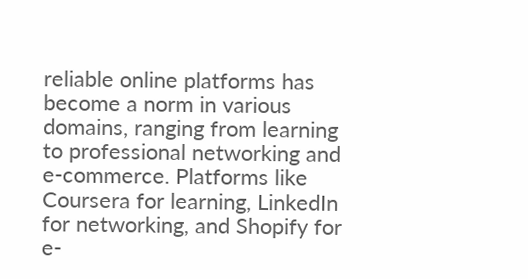reliable online platforms has become a norm in various domains, ranging from learning to professional networking and e-commerce. Platforms like Coursera for learning, LinkedIn for networking, and Shopify for e-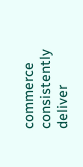commerce consistently deliver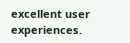excellent user experiences.